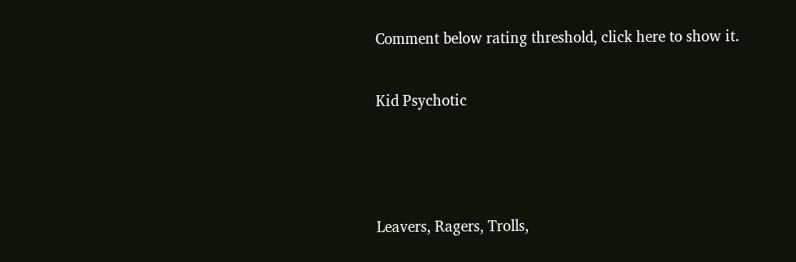Comment below rating threshold, click here to show it.

Kid Psychotic



Leavers, Ragers, Trolls,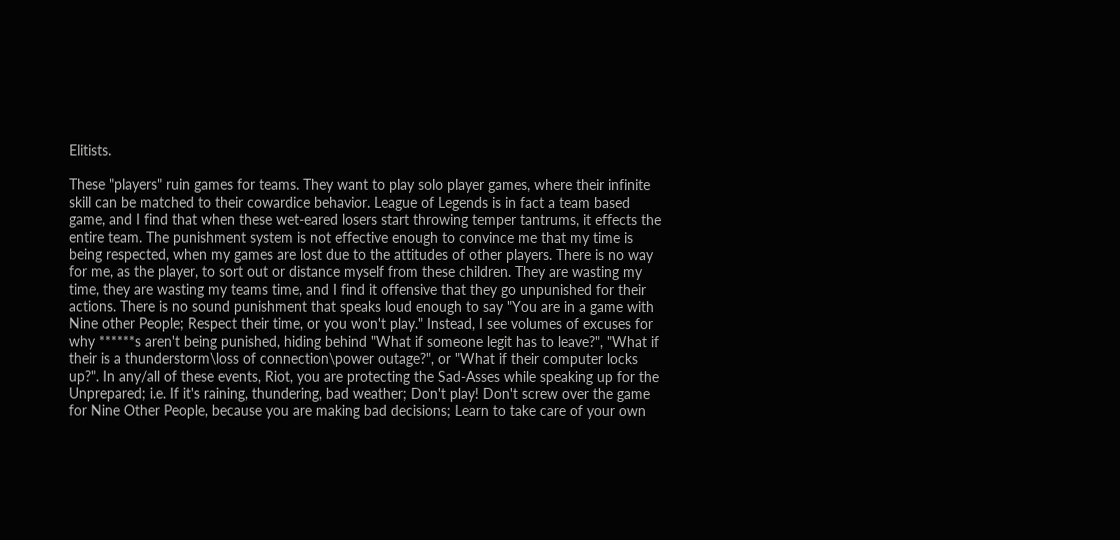Elitists.

These "players" ruin games for teams. They want to play solo player games, where their infinite skill can be matched to their cowardice behavior. League of Legends is in fact a team based game, and I find that when these wet-eared losers start throwing temper tantrums, it effects the entire team. The punishment system is not effective enough to convince me that my time is being respected, when my games are lost due to the attitudes of other players. There is no way for me, as the player, to sort out or distance myself from these children. They are wasting my time, they are wasting my teams time, and I find it offensive that they go unpunished for their actions. There is no sound punishment that speaks loud enough to say "You are in a game with Nine other People; Respect their time, or you won't play." Instead, I see volumes of excuses for why ******s aren't being punished, hiding behind "What if someone legit has to leave?", "What if their is a thunderstorm\loss of connection\power outage?", or "What if their computer locks up?". In any/all of these events, Riot, you are protecting the Sad-Asses while speaking up for the Unprepared; i.e. If it's raining, thundering, bad weather; Don't play! Don't screw over the game for Nine Other People, because you are making bad decisions; Learn to take care of your own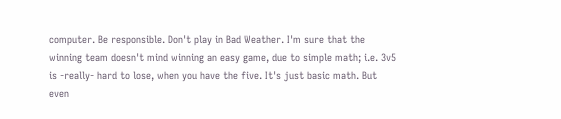computer. Be responsible. Don't play in Bad Weather. I'm sure that the winning team doesn't mind winning an easy game, due to simple math; i.e. 3v5 is -really- hard to lose, when you have the five. It's just basic math. But even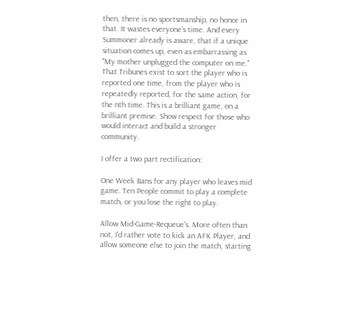then, there is no sportsmanship, no honor in that. It wastes everyone's time. And every Summoner already is aware, that if a unique situation comes up, even as embarrassing as "My mother unplugged the computer on me." That Tribunes exist to sort the player who is reported one time, from the player who is repeatedly reported, for the same action, for the nth time. This is a brilliant game, on a brilliant premise. Show respect for those who would interact and build a stronger community.

I offer a two part rectification:

One Week Bans for any player who leaves mid game. Ten People commit to play a complete match, or you lose the right to play.

Allow Mid-Game-Requeue's. More often than not, I'd rather vote to kick an AFK Player, and allow someone else to join the match, starting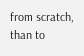from scratch, than to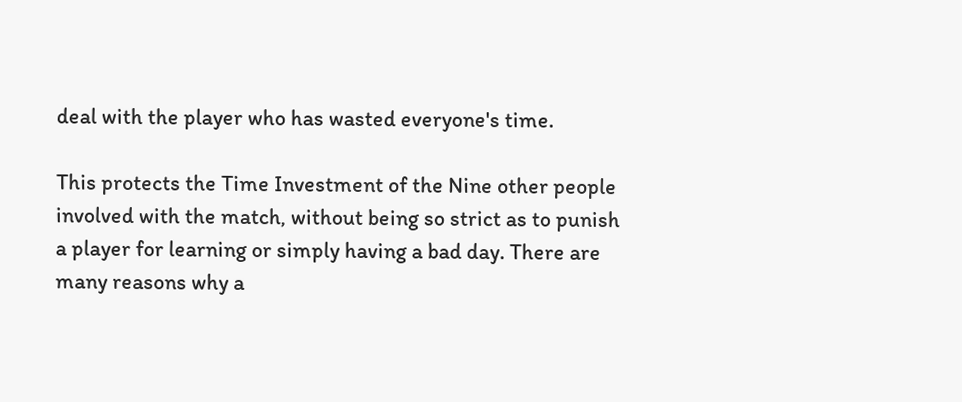deal with the player who has wasted everyone's time.

This protects the Time Investment of the Nine other people involved with the match, without being so strict as to punish a player for learning or simply having a bad day. There are many reasons why a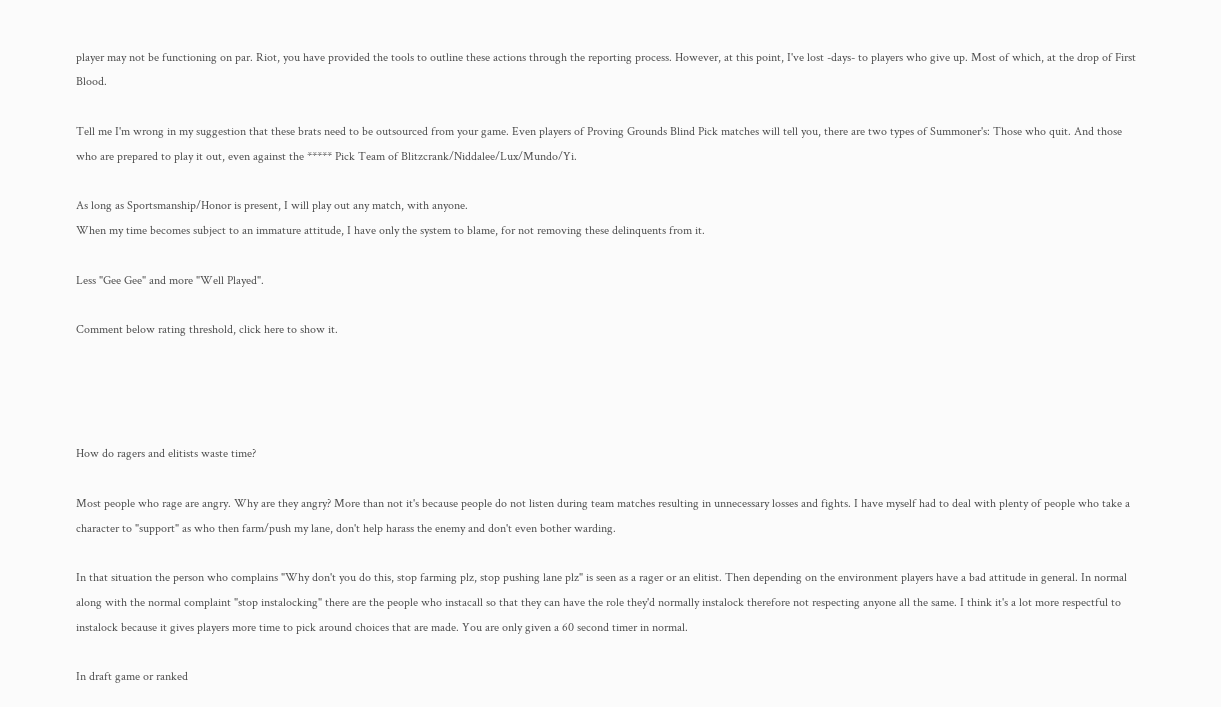player may not be functioning on par. Riot, you have provided the tools to outline these actions through the reporting process. However, at this point, I've lost -days- to players who give up. Most of which, at the drop of First Blood.

Tell me I'm wrong in my suggestion that these brats need to be outsourced from your game. Even players of Proving Grounds Blind Pick matches will tell you, there are two types of Summoner's: Those who quit. And those who are prepared to play it out, even against the ***** Pick Team of Blitzcrank/Niddalee/Lux/Mundo/Yi.

As long as Sportsmanship/Honor is present, I will play out any match, with anyone.
When my time becomes subject to an immature attitude, I have only the system to blame, for not removing these delinquents from it.

Less "Gee Gee" and more "Well Played".

Comment below rating threshold, click here to show it.




How do ragers and elitists waste time?

Most people who rage are angry. Why are they angry? More than not it's because people do not listen during team matches resulting in unnecessary losses and fights. I have myself had to deal with plenty of people who take a character to "support" as who then farm/push my lane, don't help harass the enemy and don't even bother warding.

In that situation the person who complains "Why don't you do this, stop farming plz, stop pushing lane plz" is seen as a rager or an elitist. Then depending on the environment players have a bad attitude in general. In normal along with the normal complaint "stop instalocking" there are the people who instacall so that they can have the role they'd normally instalock therefore not respecting anyone all the same. I think it's a lot more respectful to instalock because it gives players more time to pick around choices that are made. You are only given a 60 second timer in normal.

In draft game or ranked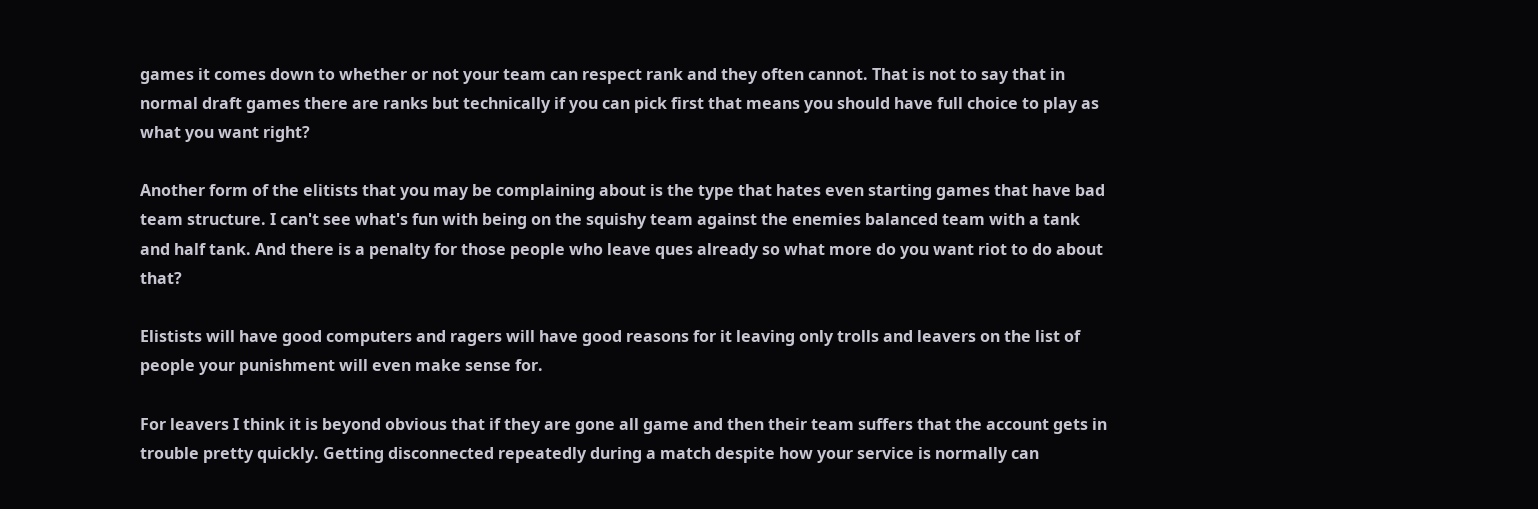games it comes down to whether or not your team can respect rank and they often cannot. That is not to say that in normal draft games there are ranks but technically if you can pick first that means you should have full choice to play as what you want right?

Another form of the elitists that you may be complaining about is the type that hates even starting games that have bad team structure. I can't see what's fun with being on the squishy team against the enemies balanced team with a tank and half tank. And there is a penalty for those people who leave ques already so what more do you want riot to do about that?

Elistists will have good computers and ragers will have good reasons for it leaving only trolls and leavers on the list of people your punishment will even make sense for.

For leavers I think it is beyond obvious that if they are gone all game and then their team suffers that the account gets in trouble pretty quickly. Getting disconnected repeatedly during a match despite how your service is normally can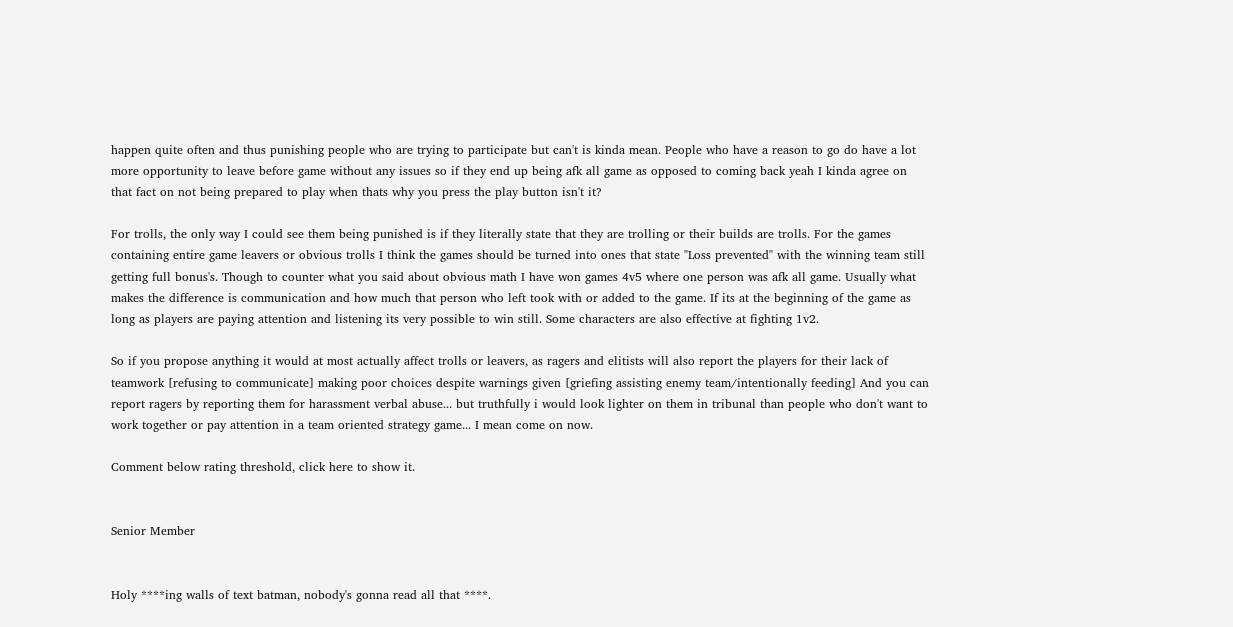happen quite often and thus punishing people who are trying to participate but can't is kinda mean. People who have a reason to go do have a lot more opportunity to leave before game without any issues so if they end up being afk all game as opposed to coming back yeah I kinda agree on that fact on not being prepared to play when thats why you press the play button isn't it?

For trolls, the only way I could see them being punished is if they literally state that they are trolling or their builds are trolls. For the games containing entire game leavers or obvious trolls I think the games should be turned into ones that state "Loss prevented" with the winning team still getting full bonus's. Though to counter what you said about obvious math I have won games 4v5 where one person was afk all game. Usually what makes the difference is communication and how much that person who left took with or added to the game. If its at the beginning of the game as long as players are paying attention and listening its very possible to win still. Some characters are also effective at fighting 1v2.

So if you propose anything it would at most actually affect trolls or leavers, as ragers and elitists will also report the players for their lack of teamwork [refusing to communicate] making poor choices despite warnings given [griefing assisting enemy team/intentionally feeding] And you can report ragers by reporting them for harassment verbal abuse... but truthfully i would look lighter on them in tribunal than people who don't want to work together or pay attention in a team oriented strategy game... I mean come on now.

Comment below rating threshold, click here to show it.


Senior Member


Holy ****ing walls of text batman, nobody's gonna read all that ****.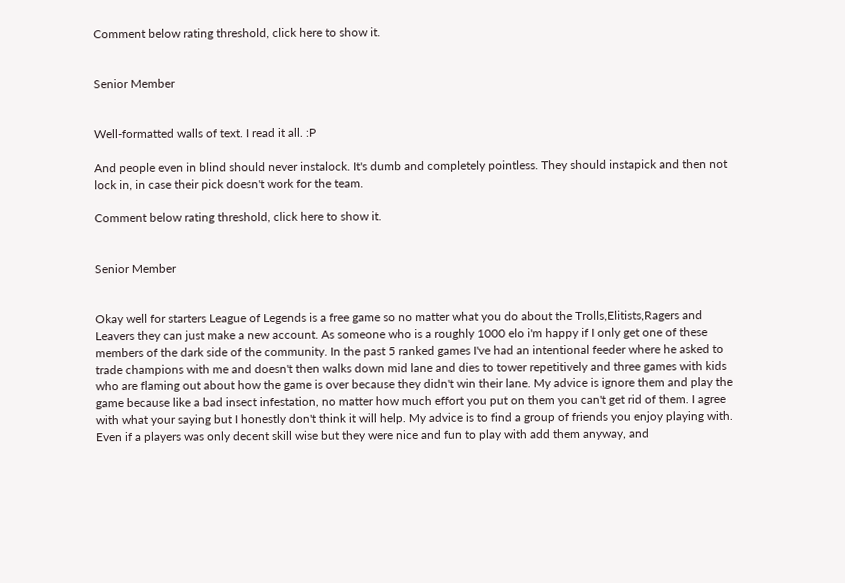Comment below rating threshold, click here to show it.


Senior Member


Well-formatted walls of text. I read it all. :P

And people even in blind should never instalock. It's dumb and completely pointless. They should instapick and then not lock in, in case their pick doesn't work for the team.

Comment below rating threshold, click here to show it.


Senior Member


Okay well for starters League of Legends is a free game so no matter what you do about the Trolls,Elitists,Ragers and Leavers they can just make a new account. As someone who is a roughly 1000 elo i'm happy if I only get one of these members of the dark side of the community. In the past 5 ranked games I've had an intentional feeder where he asked to trade champions with me and doesn't then walks down mid lane and dies to tower repetitively and three games with kids who are flaming out about how the game is over because they didn't win their lane. My advice is ignore them and play the game because like a bad insect infestation, no matter how much effort you put on them you can't get rid of them. I agree with what your saying but I honestly don't think it will help. My advice is to find a group of friends you enjoy playing with. Even if a players was only decent skill wise but they were nice and fun to play with add them anyway, and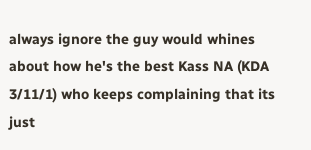always ignore the guy would whines about how he's the best Kass NA (KDA 3/11/1) who keeps complaining that its just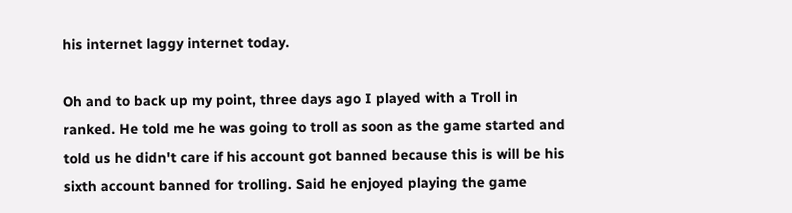his internet laggy internet today.

Oh and to back up my point, three days ago I played with a Troll in ranked. He told me he was going to troll as soon as the game started and told us he didn't care if his account got banned because this is will be his sixth account banned for trolling. Said he enjoyed playing the game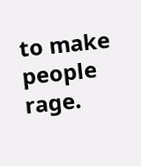to make people rage.